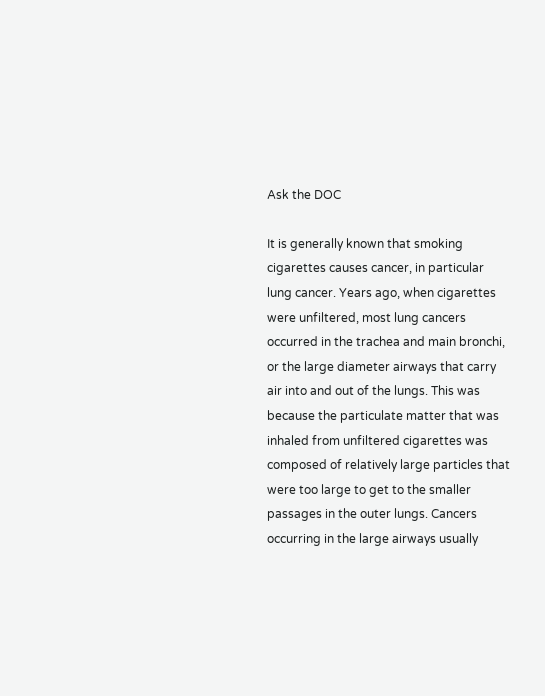Ask the DOC

It is generally known that smoking cigarettes causes cancer, in particular lung cancer. Years ago, when cigarettes were unfiltered, most lung cancers occurred in the trachea and main bronchi, or the large diameter airways that carry air into and out of the lungs. This was because the particulate matter that was inhaled from unfiltered cigarettes was composed of relatively large particles that were too large to get to the smaller passages in the outer lungs. Cancers occurring in the large airways usually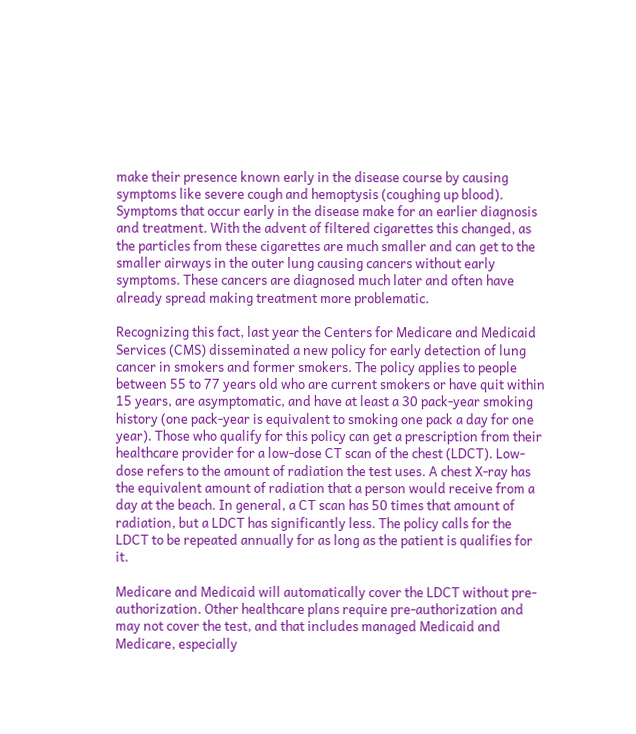make their presence known early in the disease course by causing symptoms like severe cough and hemoptysis (coughing up blood). Symptoms that occur early in the disease make for an earlier diagnosis and treatment. With the advent of filtered cigarettes this changed, as the particles from these cigarettes are much smaller and can get to the smaller airways in the outer lung causing cancers without early symptoms. These cancers are diagnosed much later and often have already spread making treatment more problematic.

Recognizing this fact, last year the Centers for Medicare and Medicaid Services (CMS) disseminated a new policy for early detection of lung cancer in smokers and former smokers. The policy applies to people between 55 to 77 years old who are current smokers or have quit within 15 years, are asymptomatic, and have at least a 30 pack-year smoking history (one pack-year is equivalent to smoking one pack a day for one year). Those who qualify for this policy can get a prescription from their healthcare provider for a low-dose CT scan of the chest (LDCT). Low-dose refers to the amount of radiation the test uses. A chest X-ray has the equivalent amount of radiation that a person would receive from a day at the beach. In general, a CT scan has 50 times that amount of radiation, but a LDCT has significantly less. The policy calls for the LDCT to be repeated annually for as long as the patient is qualifies for it.

Medicare and Medicaid will automatically cover the LDCT without pre-authorization. Other healthcare plans require pre-authorization and may not cover the test, and that includes managed Medicaid and Medicare, especially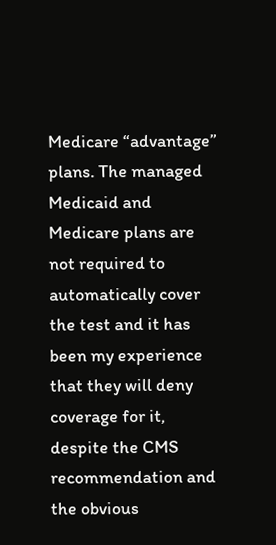Medicare “advantage” plans. The managed Medicaid and Medicare plans are not required to automatically cover the test and it has been my experience that they will deny coverage for it, despite the CMS recommendation and the obvious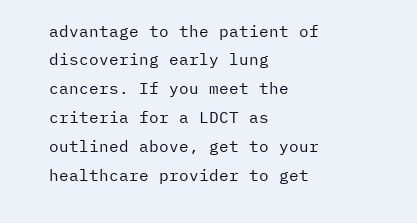advantage to the patient of discovering early lung cancers. If you meet the criteria for a LDCT as outlined above, get to your healthcare provider to get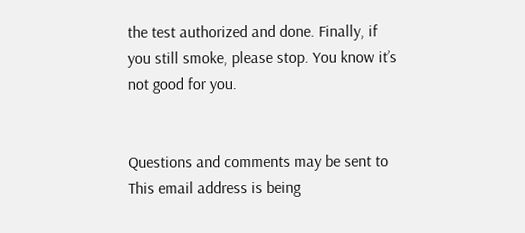the test authorized and done. Finally, if you still smoke, please stop. You know it’s not good for you.


Questions and comments may be sent to This email address is being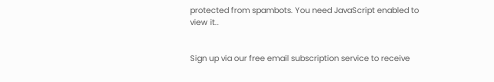protected from spambots. You need JavaScript enabled to view it..


Sign up via our free email subscription service to receive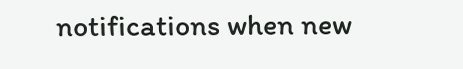notifications when new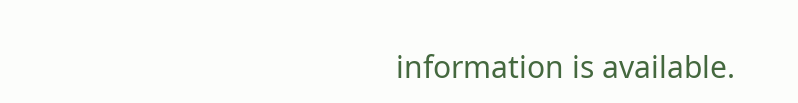information is available.